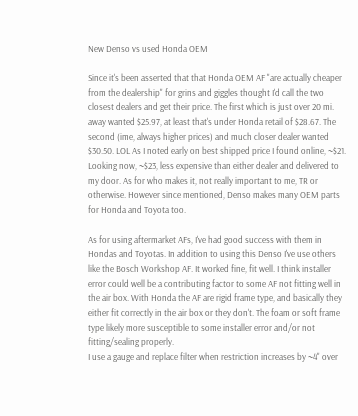New Denso vs used Honda OEM

Since it's been asserted that that Honda OEM AF "are actually cheaper from the dealership" for grins and giggles thought I'd call the two closest dealers and get their price. The first which is just over 20 mi. away wanted $25.97, at least that's under Honda retail of $28.67. The second (ime, always higher prices) and much closer dealer wanted $30.50. LOL As I noted early on best shipped price I found online, ~$21. Looking now, ~$23, less expensive than either dealer and delivered to my door. As for who makes it, not really important to me, TR or otherwise. However since mentioned, Denso makes many OEM parts for Honda and Toyota too.

As for using aftermarket AFs, I've had good success with them in Hondas and Toyotas. In addition to using this Denso I've use others like the Bosch Workshop AF. It worked fine, fit well. I think installer error could well be a contributing factor to some AF not fitting well in the air box. With Honda the AF are rigid frame type, and basically they either fit correctly in the air box or they don't. The foam or soft frame type likely more susceptible to some installer error and/or not fitting/sealing properly.
I use a gauge and replace filter when restriction increases by ~4" over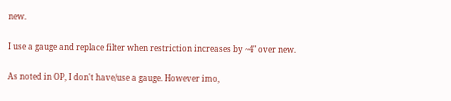new.

I use a gauge and replace filter when restriction increases by ~4" over new.

As noted in OP, I don't have/use a gauge. However imo,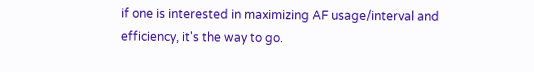if one is interested in maximizing AF usage/interval and efficiency, it's the way to go.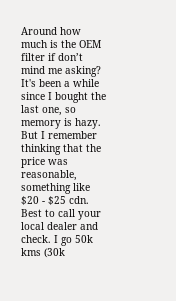Around how much is the OEM filter if don’t mind me asking?
It's been a while since I bought the last one, so memory is hazy. But I remember thinking that the price was reasonable, something like $20 - $25 cdn. Best to call your local dealer and check. I go 50k kms (30k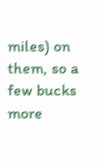miles) on them, so a few bucks more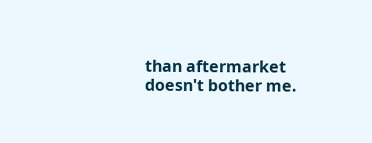than aftermarket doesn't bother me.